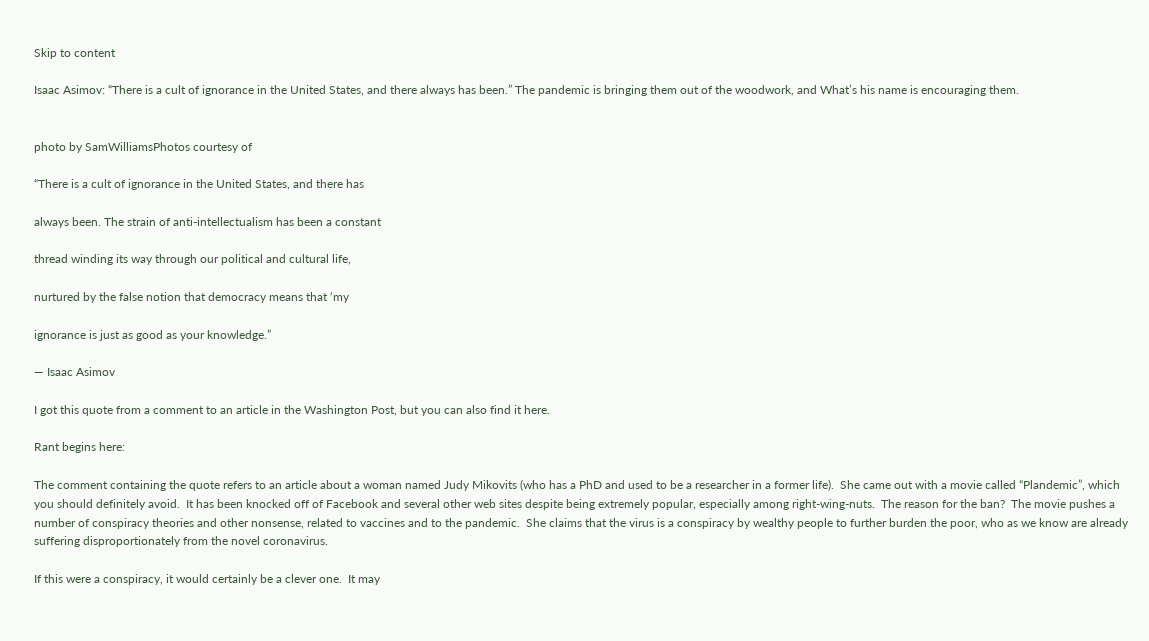Skip to content

Isaac Asimov: “There is a cult of ignorance in the United States, and there always has been.” The pandemic is bringing them out of the woodwork, and What’s his name is encouraging them.


photo by SamWilliamsPhotos courtesy of

“There is a cult of ignorance in the United States, and there has

always been. The strain of anti-intellectualism has been a constant

thread winding its way through our political and cultural life,

nurtured by the false notion that democracy means that ‘my

ignorance is just as good as your knowledge.”

― Isaac Asimov

I got this quote from a comment to an article in the Washington Post, but you can also find it here.

Rant begins here:

The comment containing the quote refers to an article about a woman named Judy Mikovits (who has a PhD and used to be a researcher in a former life).  She came out with a movie called “Plandemic”, which you should definitely avoid.  It has been knocked off of Facebook and several other web sites despite being extremely popular, especially among right-wing-nuts.  The reason for the ban?  The movie pushes a number of conspiracy theories and other nonsense, related to vaccines and to the pandemic.  She claims that the virus is a conspiracy by wealthy people to further burden the poor, who as we know are already suffering disproportionately from the novel coronavirus.

If this were a conspiracy, it would certainly be a clever one.  It may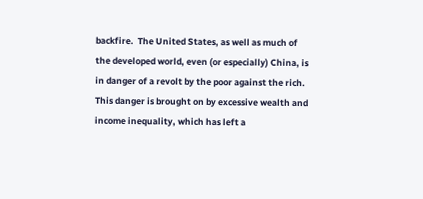backfire.  The United States, as well as much of the developed world, even (or especially) China, is in danger of a revolt by the poor against the rich.  This danger is brought on by excessive wealth and income inequality, which has left a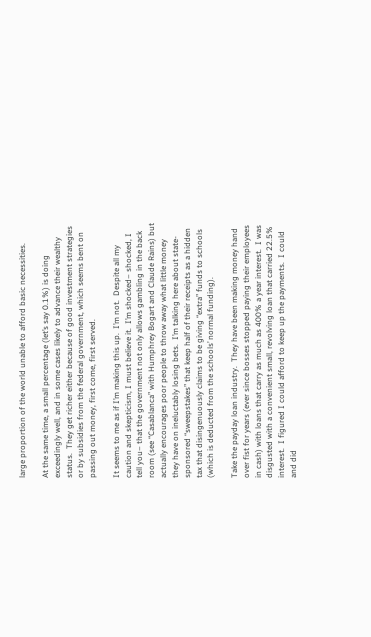large proportion of the world unable to afford basic necessities.

At the same time, a small percentage (let’s say 0.1%) is doing exceedingly well, and in some cases likely to advance their wealthy status.  They get richer either because of good investment strategies or by subsidies from the federal government, which seems bent on passing out money, first come, first served.

It seems to me as if I’m making this up.  I’m not.  Despite all my caution and skepticism, I must believe it.  I’m shocked– shocked, I tell you– that the government not only allows gambling in the back room (see “Casablanca” with Humphrey Bogart and Claude Rains) but actually encourages poor people to throw away what little money they have on ineluctably losing bets.  I’m talking here about state-sponsored “sweepstakes” that keep half of their receipts as a hidden tax that disingenuously claims to be giving “extra” funds to schools (which is deducted from the schools’ normal funding).

Take the payday loan industry.  They have been making money hand over fist for years (ever since bosses stopped paying their employees in cash) with loans that carry as much as 400% a year interest.  I was disgusted with a convenient small, revolving loan that carried 22.5% interest.  I figured I could afford to keep up the payments.  I could and did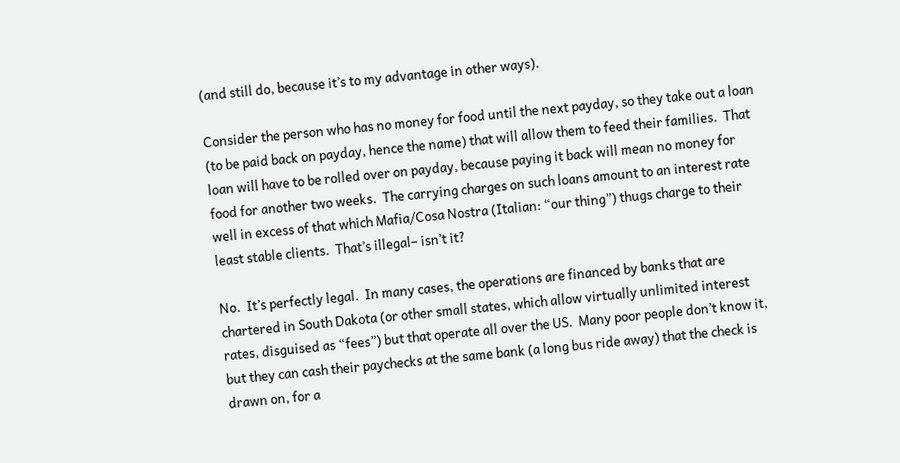(and still do, because it’s to my advantage in other ways).

Consider the person who has no money for food until the next payday, so they take out a loan (to be paid back on payday, hence the name) that will allow them to feed their families.  That loan will have to be rolled over on payday, because paying it back will mean no money for food for another two weeks.  The carrying charges on such loans amount to an interest rate well in excess of that which Mafia/Cosa Nostra (Italian: “our thing”) thugs charge to their least stable clients.  That’s illegal– isn’t it?

No.  It’s perfectly legal.  In many cases, the operations are financed by banks that are chartered in South Dakota (or other small states, which allow virtually unlimited interest rates, disguised as “fees”) but that operate all over the US.  Many poor people don’t know it, but they can cash their paychecks at the same bank (a long bus ride away) that the check is drawn on, for a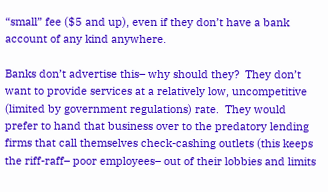“small” fee ($5 and up), even if they don’t have a bank account of any kind anywhere.

Banks don’t advertise this– why should they?  They don’t want to provide services at a relatively low, uncompetitive (limited by government regulations) rate.  They would prefer to hand that business over to the predatory lending firms that call themselves check-cashing outlets (this keeps the riff-raff– poor employees– out of their lobbies and limits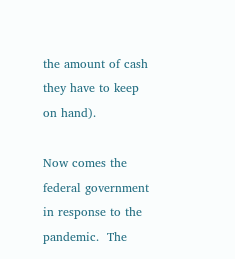the amount of cash they have to keep on hand).

Now comes the federal government in response to the pandemic.  The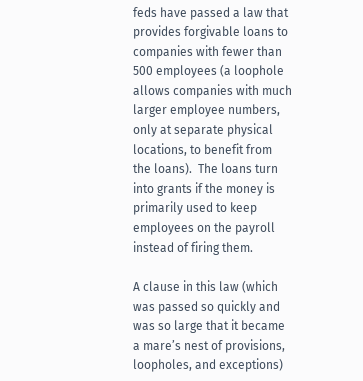feds have passed a law that provides forgivable loans to companies with fewer than 500 employees (a loophole allows companies with much larger employee numbers, only at separate physical locations, to benefit from the loans).  The loans turn into grants if the money is primarily used to keep employees on the payroll instead of firing them.

A clause in this law (which was passed so quickly and was so large that it became a mare’s nest of provisions, loopholes, and exceptions)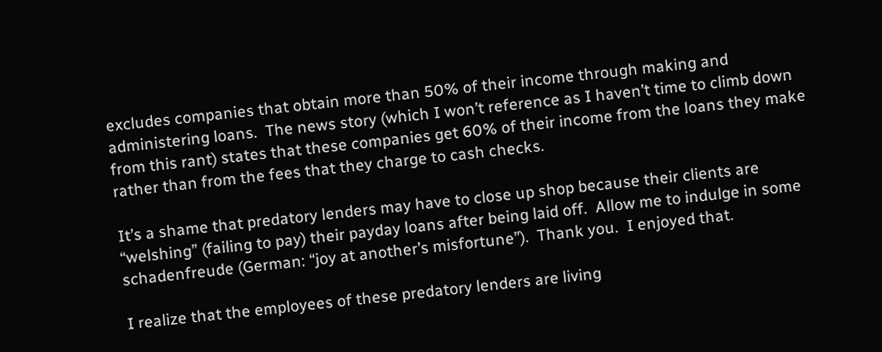excludes companies that obtain more than 50% of their income through making and administering loans.  The news story (which I won’t reference as I haven’t time to climb down from this rant) states that these companies get 60% of their income from the loans they make rather than from the fees that they charge to cash checks.

It’s a shame that predatory lenders may have to close up shop because their clients are “welshing” (failing to pay) their payday loans after being laid off.  Allow me to indulge in some schadenfreude (German: “joy at another’s misfortune”).  Thank you.  I enjoyed that.

I realize that the employees of these predatory lenders are living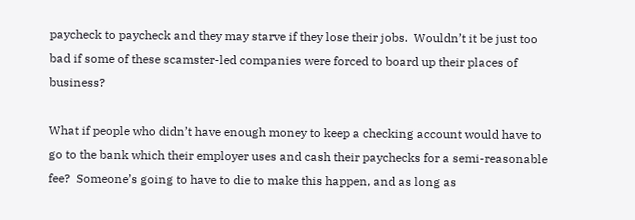paycheck to paycheck and they may starve if they lose their jobs.  Wouldn’t it be just too bad if some of these scamster-led companies were forced to board up their places of business?

What if people who didn’t have enough money to keep a checking account would have to go to the bank which their employer uses and cash their paychecks for a semi-reasonable fee?  Someone’s going to have to die to make this happen, and as long as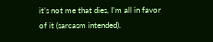it’s not me that dies, I’m all in favor of it (sarcasm intended).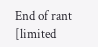End of rant [limited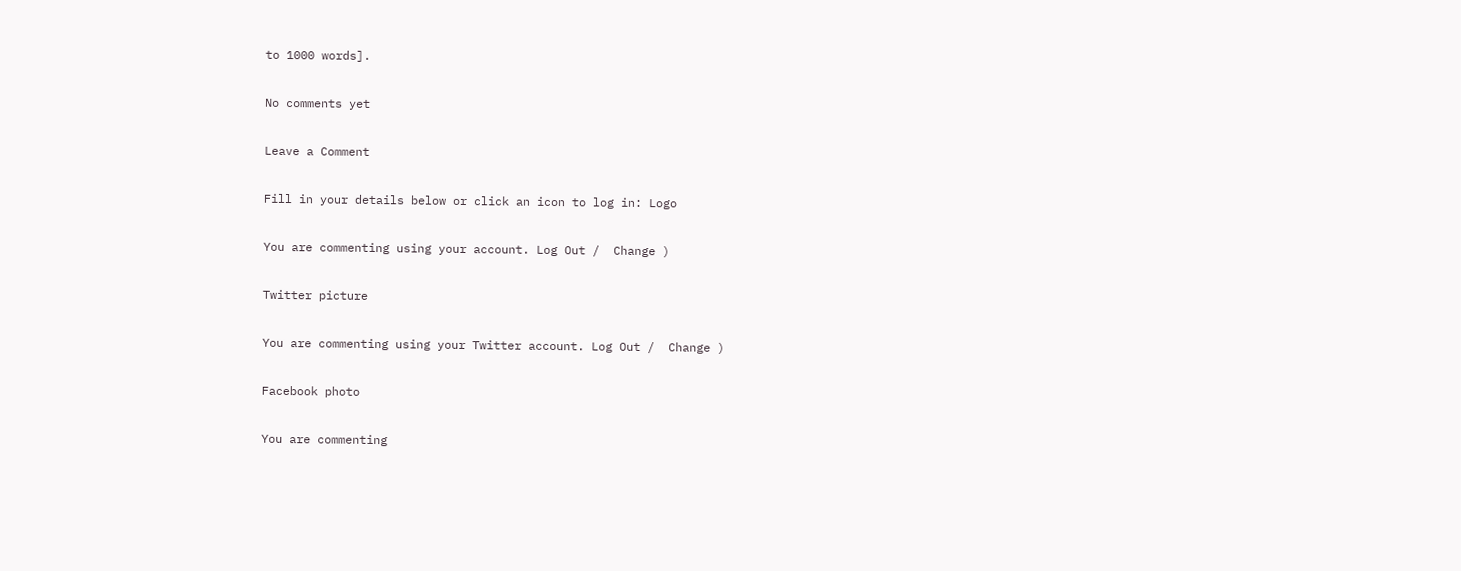to 1000 words].

No comments yet

Leave a Comment

Fill in your details below or click an icon to log in: Logo

You are commenting using your account. Log Out /  Change )

Twitter picture

You are commenting using your Twitter account. Log Out /  Change )

Facebook photo

You are commenting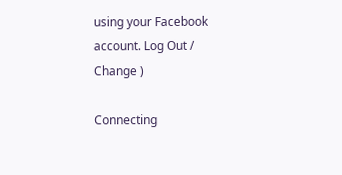using your Facebook account. Log Out /  Change )

Connecting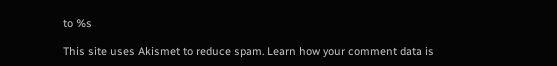to %s

This site uses Akismet to reduce spam. Learn how your comment data is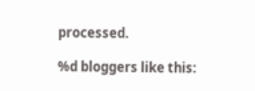processed.

%d bloggers like this: